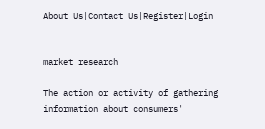About Us|Contact Us|Register|Login


market research

The action or activity of gathering information about consumers'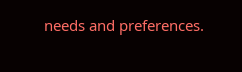needs and preferences.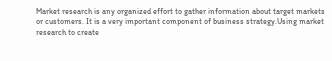Market research is any organized effort to gather information about target markets or customers. It is a very important component of business strategy.Using market research to create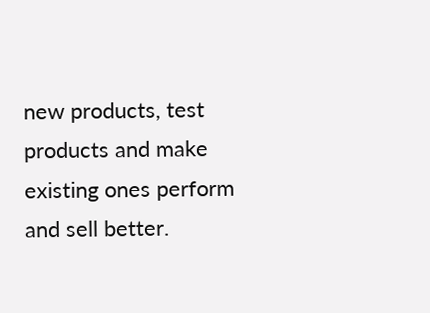new products, test products and make existing ones perform and sell better.